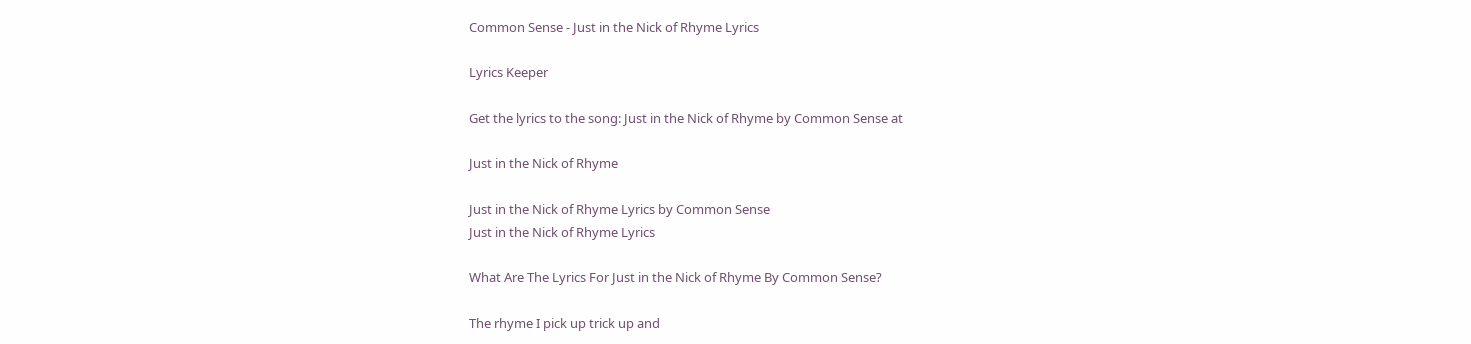Common Sense - Just in the Nick of Rhyme Lyrics

Lyrics Keeper

Get the lyrics to the song: Just in the Nick of Rhyme by Common Sense at

Just in the Nick of Rhyme

Just in the Nick of Rhyme Lyrics by Common Sense
Just in the Nick of Rhyme Lyrics

What Are The Lyrics For Just in the Nick of Rhyme By Common Sense?

The rhyme I pick up trick up and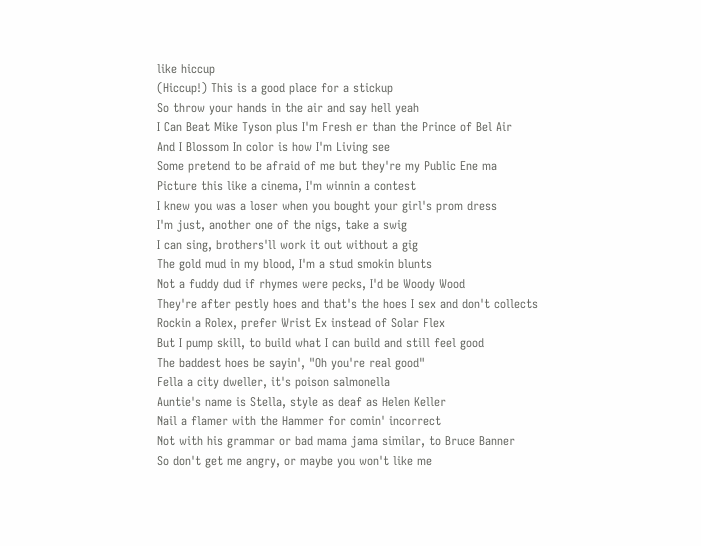like hiccup
(Hiccup!) This is a good place for a stickup
So throw your hands in the air and say hell yeah
I Can Beat Mike Tyson plus I'm Fresh er than the Prince of Bel Air
And I Blossom In color is how I'm Living see
Some pretend to be afraid of me but they're my Public Ene ma
Picture this like a cinema, I'm winnin a contest
I knew you was a loser when you bought your girl's prom dress
I'm just, another one of the nigs, take a swig
I can sing, brothers'll work it out without a gig
The gold mud in my blood, I'm a stud smokin blunts
Not a fuddy dud if rhymes were pecks, I'd be Woody Wood
They're after pestly hoes and that's the hoes I sex and don't collects
Rockin a Rolex, prefer Wrist Ex instead of Solar Flex
But I pump skill, to build what I can build and still feel good
The baddest hoes be sayin', "Oh you're real good"
Fella a city dweller, it's poison salmonella
Auntie's name is Stella, style as deaf as Helen Keller
Nail a flamer with the Hammer for comin' incorrect
Not with his grammar or bad mama jama similar, to Bruce Banner
So don't get me angry, or maybe you won't like me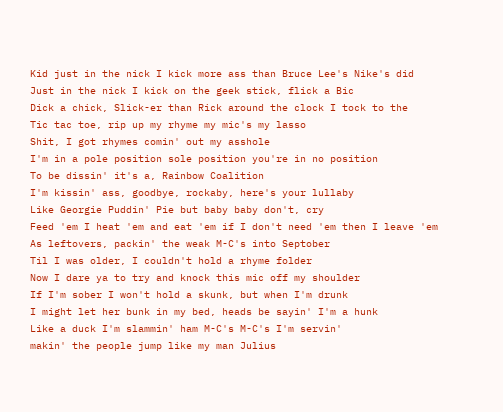Kid just in the nick I kick more ass than Bruce Lee's Nike's did
Just in the nick I kick on the geek stick, flick a Bic
Dick a chick, Slick-er than Rick around the clock I tock to the
Tic tac toe, rip up my rhyme my mic's my lasso
Shit, I got rhymes comin' out my asshole
I'm in a pole position sole position you're in no position
To be dissin' it's a, Rainbow Coalition
I'm kissin' ass, goodbye, rockaby, here's your lullaby
Like Georgie Puddin' Pie but baby baby don't, cry
Feed 'em I heat 'em and eat 'em if I don't need 'em then I leave 'em
As leftovers, packin' the weak M-C's into Septober
Til I was older, I couldn't hold a rhyme folder
Now I dare ya to try and knock this mic off my shoulder
If I'm sober I won't hold a skunk, but when I'm drunk
I might let her bunk in my bed, heads be sayin' I'm a hunk
Like a duck I'm slammin' ham M-C's M-C's I'm servin'
makin' the people jump like my man Julius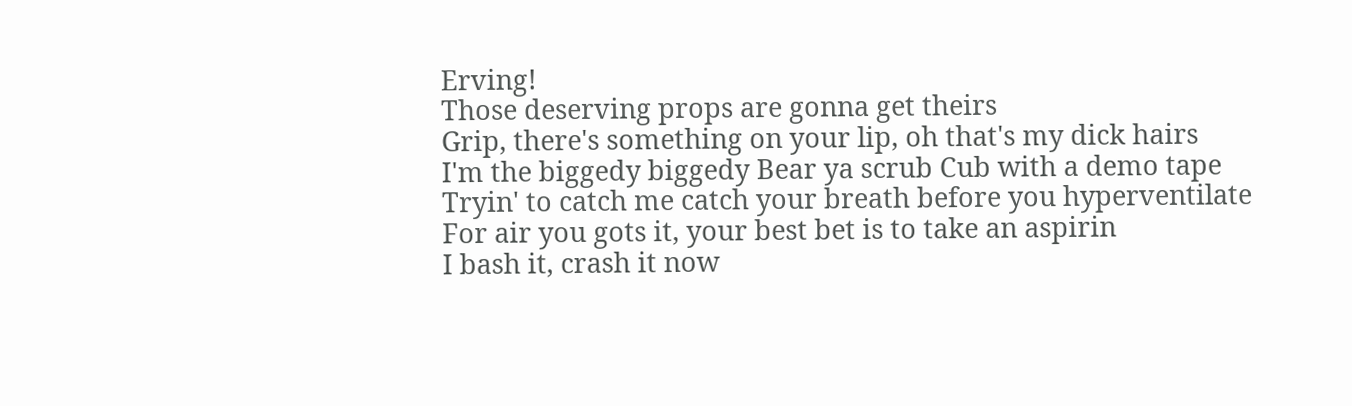Erving!
Those deserving props are gonna get theirs
Grip, there's something on your lip, oh that's my dick hairs
I'm the biggedy biggedy Bear ya scrub Cub with a demo tape
Tryin' to catch me catch your breath before you hyperventilate
For air you gots it, your best bet is to take an aspirin
I bash it, crash it now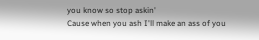you know so stop askin'
Cause when you ash I'll make an ass of you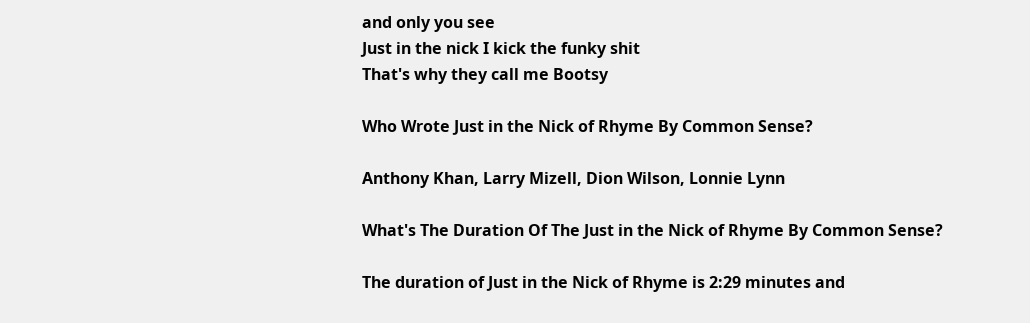and only you see
Just in the nick I kick the funky shit
That's why they call me Bootsy

Who Wrote Just in the Nick of Rhyme By Common Sense?

Anthony Khan, Larry Mizell, Dion Wilson, Lonnie Lynn

What's The Duration Of The Just in the Nick of Rhyme By Common Sense?

The duration of Just in the Nick of Rhyme is 2:29 minutes and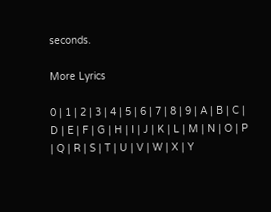seconds.

More Lyrics

0 | 1 | 2 | 3 | 4 | 5 | 6 | 7 | 8 | 9 | A | B | C | D | E | F | G | H | I | J | K | L | M | N | O | P | Q | R | S | T | U | V | W | X | Y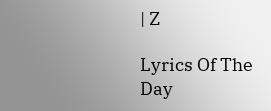| Z

Lyrics Of The Day